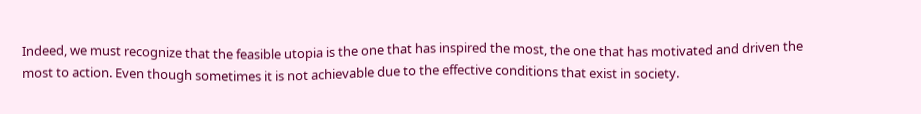Indeed, we must recognize that the feasible utopia is the one that has inspired the most, the one that has motivated and driven the most to action. Even though sometimes it is not achievable due to the effective conditions that exist in society.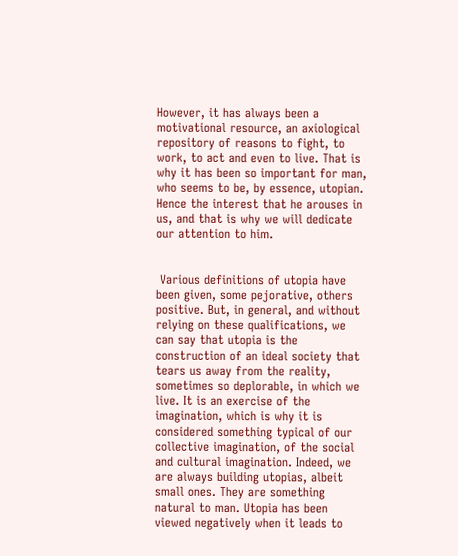However, it has always been a motivational resource, an axiological repository of reasons to fight, to work, to act and even to live. That is why it has been so important for man, who seems to be, by essence, utopian. Hence the interest that he arouses in us, and that is why we will dedicate our attention to him.


 Various definitions of utopia have been given, some pejorative, others positive. But, in general, and without relying on these qualifications, we can say that utopia is the construction of an ideal society that tears us away from the reality, sometimes so deplorable, in which we live. It is an exercise of the imagination, which is why it is considered something typical of our collective imagination, of the social and cultural imagination. Indeed, we are always building utopias, albeit small ones. They are something natural to man. Utopia has been viewed negatively when it leads to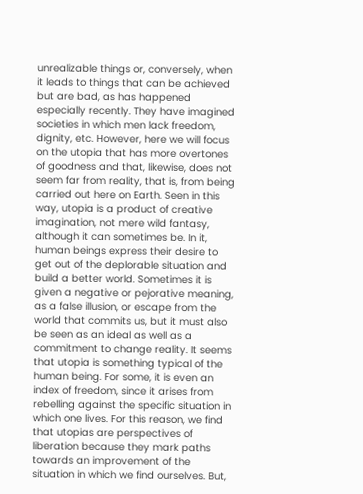unrealizable things or, conversely, when it leads to things that can be achieved but are bad, as has happened especially recently. They have imagined societies in which men lack freedom, dignity, etc. However, here we will focus on the utopia that has more overtones of goodness and that, likewise, does not seem far from reality, that is, from being carried out here on Earth. Seen in this way, utopia is a product of creative imagination, not mere wild fantasy, although it can sometimes be. In it, human beings express their desire to get out of the deplorable situation and build a better world. Sometimes it is given a negative or pejorative meaning, as a false illusion, or escape from the world that commits us, but it must also be seen as an ideal as well as a commitment to change reality. It seems that utopia is something typical of the human being. For some, it is even an index of freedom, since it arises from rebelling against the specific situation in which one lives. For this reason, we find that utopias are perspectives of liberation because they mark paths towards an improvement of the situation in which we find ourselves. But,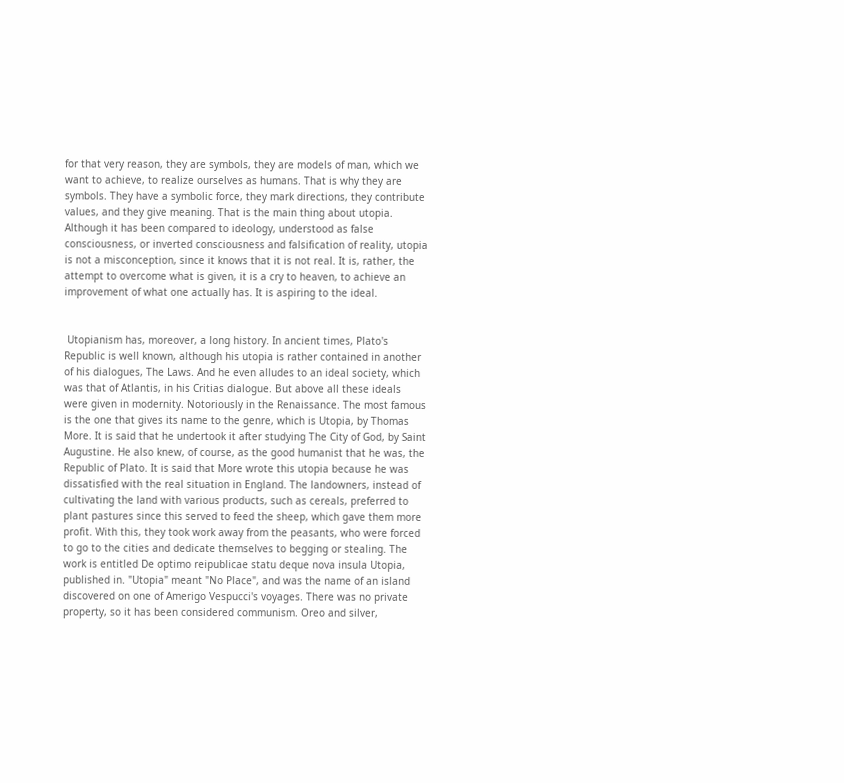for that very reason, they are symbols, they are models of man, which we want to achieve, to realize ourselves as humans. That is why they are symbols. They have a symbolic force, they mark directions, they contribute values, and they give meaning. That is the main thing about utopia. Although it has been compared to ideology, understood as false consciousness, or inverted consciousness and falsification of reality, utopia is not a misconception, since it knows that it is not real. It is, rather, the attempt to overcome what is given, it is a cry to heaven, to achieve an improvement of what one actually has. It is aspiring to the ideal.


 Utopianism has, moreover, a long history. In ancient times, Plato's Republic is well known, although his utopia is rather contained in another of his dialogues, The Laws. And he even alludes to an ideal society, which was that of Atlantis, in his Critias dialogue. But above all these ideals were given in modernity. Notoriously in the Renaissance. The most famous is the one that gives its name to the genre, which is Utopia, by Thomas More. It is said that he undertook it after studying The City of God, by Saint Augustine. He also knew, of course, as the good humanist that he was, the Republic of Plato. It is said that More wrote this utopia because he was dissatisfied with the real situation in England. The landowners, instead of cultivating the land with various products, such as cereals, preferred to plant pastures since this served to feed the sheep, which gave them more profit. With this, they took work away from the peasants, who were forced to go to the cities and dedicate themselves to begging or stealing. The work is entitled De optimo reipublicae statu deque nova insula Utopia, published in. "Utopia" meant "No Place", and was the name of an island discovered on one of Amerigo Vespucci's voyages. There was no private property, so it has been considered communism. Oreo and silver,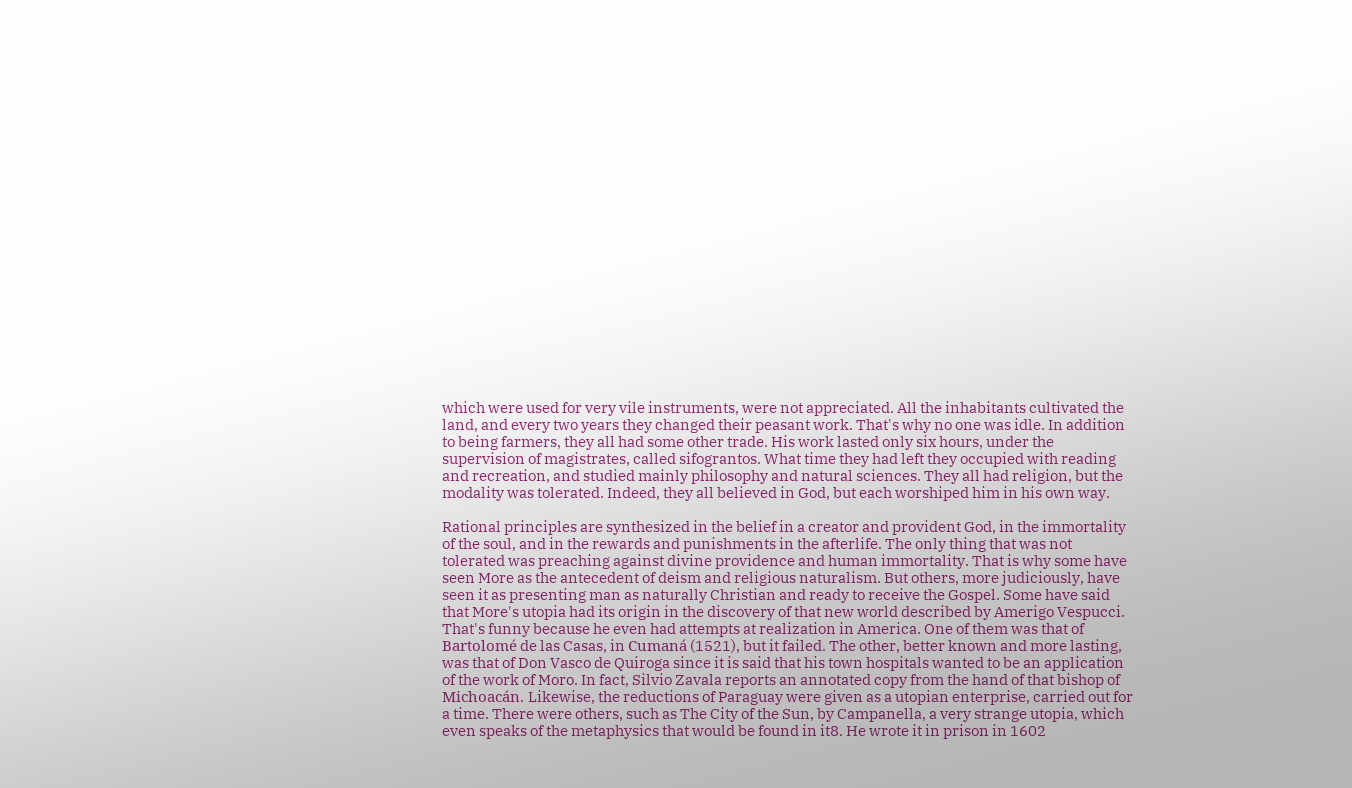which were used for very vile instruments, were not appreciated. All the inhabitants cultivated the land, and every two years they changed their peasant work. That's why no one was idle. In addition to being farmers, they all had some other trade. His work lasted only six hours, under the supervision of magistrates, called sifograntos. What time they had left they occupied with reading and recreation, and studied mainly philosophy and natural sciences. They all had religion, but the modality was tolerated. Indeed, they all believed in God, but each worshiped him in his own way.

Rational principles are synthesized in the belief in a creator and provident God, in the immortality of the soul, and in the rewards and punishments in the afterlife. The only thing that was not tolerated was preaching against divine providence and human immortality. That is why some have seen More as the antecedent of deism and religious naturalism. But others, more judiciously, have seen it as presenting man as naturally Christian and ready to receive the Gospel. Some have said that More's utopia had its origin in the discovery of that new world described by Amerigo Vespucci. That's funny because he even had attempts at realization in America. One of them was that of Bartolomé de las Casas, in Cumaná (1521), but it failed. The other, better known and more lasting, was that of Don Vasco de Quiroga since it is said that his town hospitals wanted to be an application of the work of Moro. In fact, Silvio Zavala reports an annotated copy from the hand of that bishop of Michoacán. Likewise, the reductions of Paraguay were given as a utopian enterprise, carried out for a time. There were others, such as The City of the Sun, by Campanella, a very strange utopia, which even speaks of the metaphysics that would be found in it8. He wrote it in prison in 1602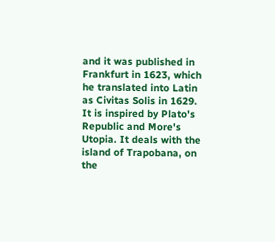and it was published in Frankfurt in 1623, which he translated into Latin as Civitas Solis in 1629. It is inspired by Plato's Republic and More's Utopia. It deals with the island of Trapobana, on the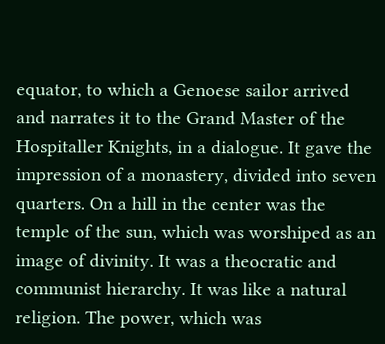equator, to which a Genoese sailor arrived and narrates it to the Grand Master of the Hospitaller Knights, in a dialogue. It gave the impression of a monastery, divided into seven quarters. On a hill in the center was the temple of the sun, which was worshiped as an image of divinity. It was a theocratic and communist hierarchy. It was like a natural religion. The power, which was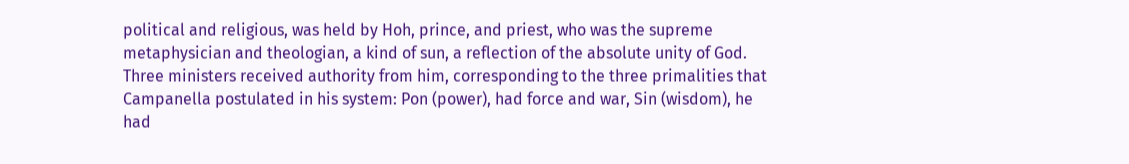political and religious, was held by Hoh, prince, and priest, who was the supreme metaphysician and theologian, a kind of sun, a reflection of the absolute unity of God. Three ministers received authority from him, corresponding to the three primalities that Campanella postulated in his system: Pon (power), had force and war, Sin (wisdom), he had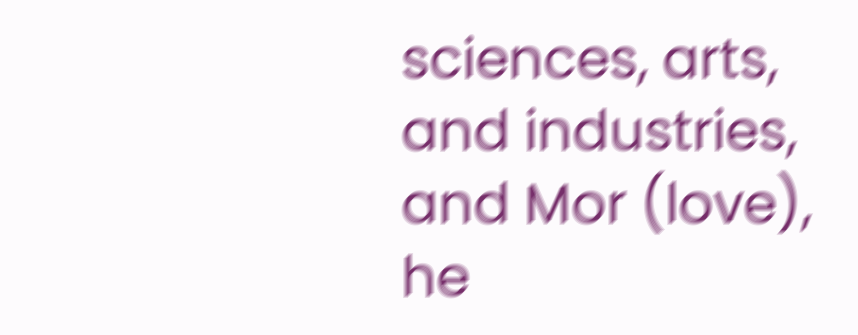sciences, arts, and industries, and Mor (love), he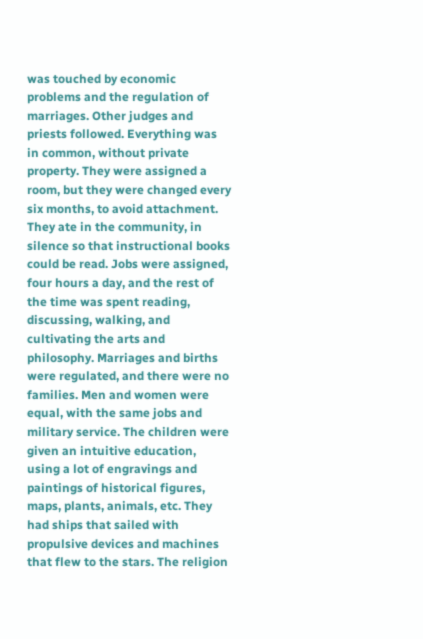was touched by economic problems and the regulation of marriages. Other judges and priests followed. Everything was in common, without private property. They were assigned a room, but they were changed every six months, to avoid attachment. They ate in the community, in silence so that instructional books could be read. Jobs were assigned, four hours a day, and the rest of the time was spent reading, discussing, walking, and cultivating the arts and philosophy. Marriages and births were regulated, and there were no families. Men and women were equal, with the same jobs and military service. The children were given an intuitive education, using a lot of engravings and paintings of historical figures, maps, plants, animals, etc. They had ships that sailed with propulsive devices and machines that flew to the stars. The religion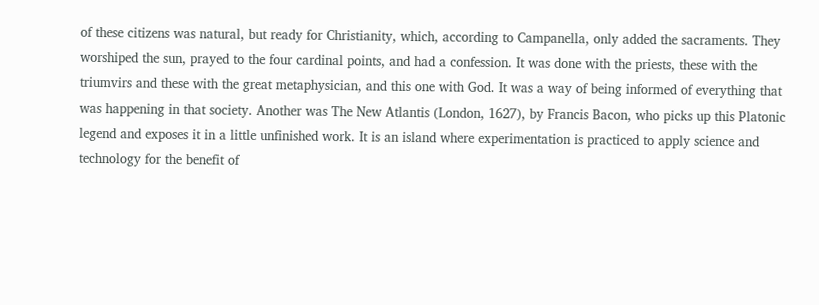of these citizens was natural, but ready for Christianity, which, according to Campanella, only added the sacraments. They worshiped the sun, prayed to the four cardinal points, and had a confession. It was done with the priests, these with the triumvirs and these with the great metaphysician, and this one with God. It was a way of being informed of everything that was happening in that society. Another was The New Atlantis (London, 1627), by Francis Bacon, who picks up this Platonic legend and exposes it in a little unfinished work. It is an island where experimentation is practiced to apply science and technology for the benefit of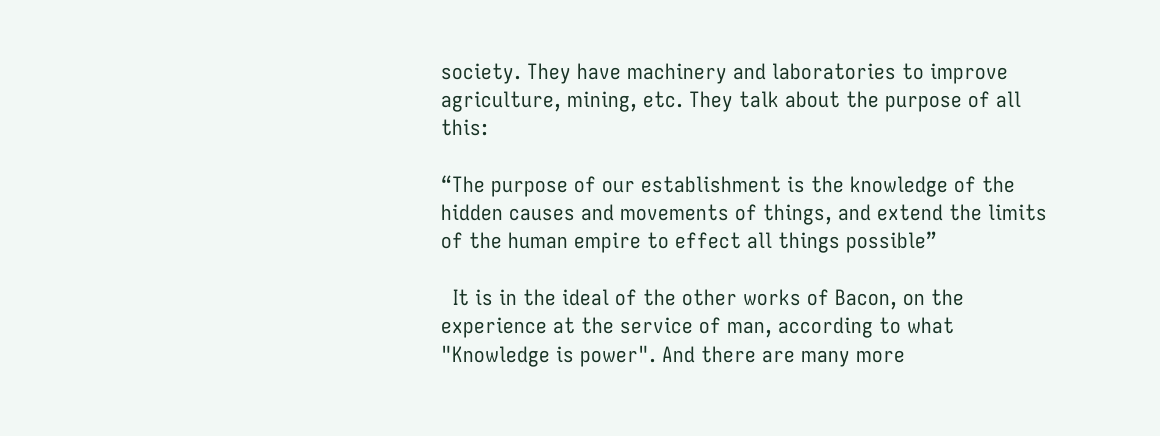society. They have machinery and laboratories to improve agriculture, mining, etc. They talk about the purpose of all this:

“The purpose of our establishment is the knowledge of the hidden causes and movements of things, and extend the limits of the human empire to effect all things possible”

  It is in the ideal of the other works of Bacon, on the experience at the service of man, according to what "Knowledge is power". And there are many more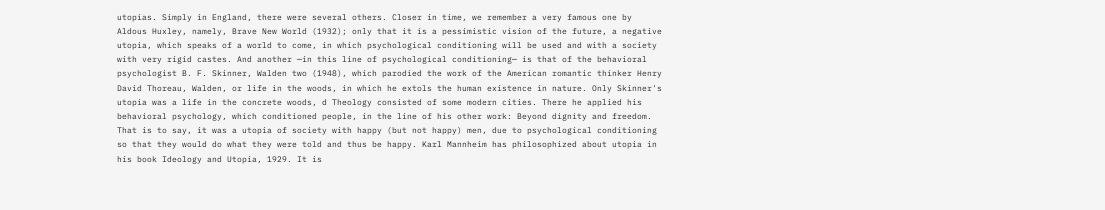utopias. Simply in England, there were several others. Closer in time, we remember a very famous one by Aldous Huxley, namely, Brave New World (1932); only that it is a pessimistic vision of the future, a negative utopia, which speaks of a world to come, in which psychological conditioning will be used and with a society with very rigid castes. And another ─in this line of psychological conditioning─ is that of the behavioral psychologist B. F. Skinner, Walden two (1948), which parodied the work of the American romantic thinker Henry David Thoreau, Walden, or life in the woods, in which he extols the human existence in nature. Only Skinner's utopia was a life in the concrete woods, d Theology consisted of some modern cities. There he applied his behavioral psychology, which conditioned people, in the line of his other work: Beyond dignity and freedom. That is to say, it was a utopia of society with happy (but not happy) men, due to psychological conditioning so that they would do what they were told and thus be happy. Karl Mannheim has philosophized about utopia in his book Ideology and Utopia, 1929. It is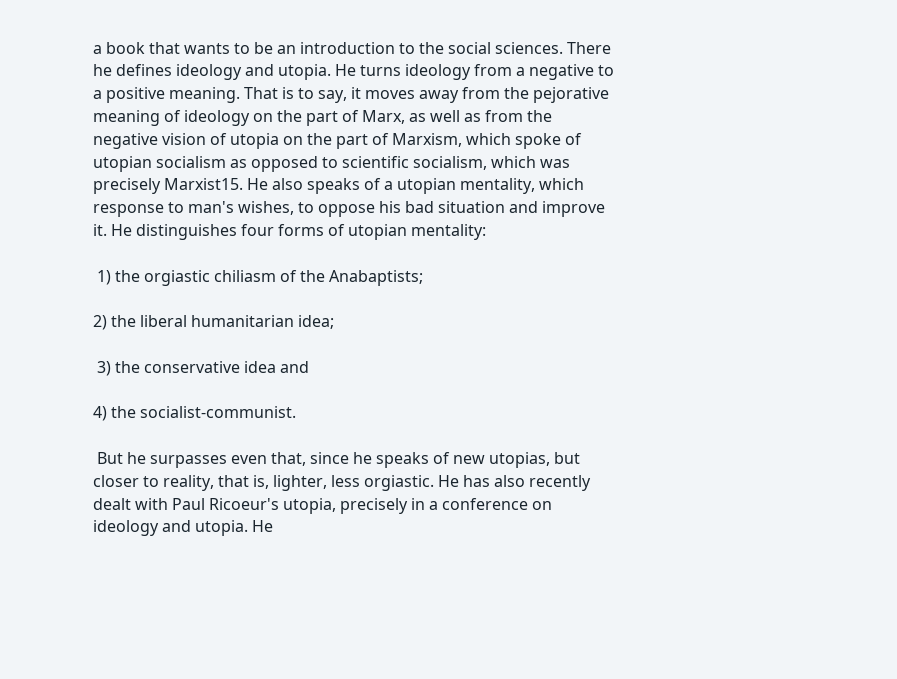a book that wants to be an introduction to the social sciences. There he defines ideology and utopia. He turns ideology from a negative to a positive meaning. That is to say, it moves away from the pejorative meaning of ideology on the part of Marx, as well as from the negative vision of utopia on the part of Marxism, which spoke of utopian socialism as opposed to scientific socialism, which was precisely Marxist15. He also speaks of a utopian mentality, which response to man's wishes, to oppose his bad situation and improve it. He distinguishes four forms of utopian mentality:

 1) the orgiastic chiliasm of the Anabaptists;

2) the liberal humanitarian idea;

 3) the conservative idea and

4) the socialist-communist.

 But he surpasses even that, since he speaks of new utopias, but closer to reality, that is, lighter, less orgiastic. He has also recently dealt with Paul Ricoeur's utopia, precisely in a conference on ideology and utopia. He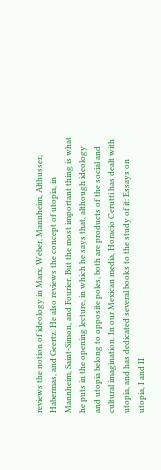reviews the notion of ideology in Marx, Weber, Mannheim, Althusser, Habermas, and Geertz. He also reviews the concept of utopia, in Mannheim, Saint-Simon, and Fourier. But the most important thing is what he puts in the opening lecture, in which he says that, although ideology and utopia belong to opposite poles, both are products of the social and cultural imagination. In our Mexican media, Horacio Cerutti has dealt with utopia, and has dedicated several books to the study of it: Essays on utopia, I and II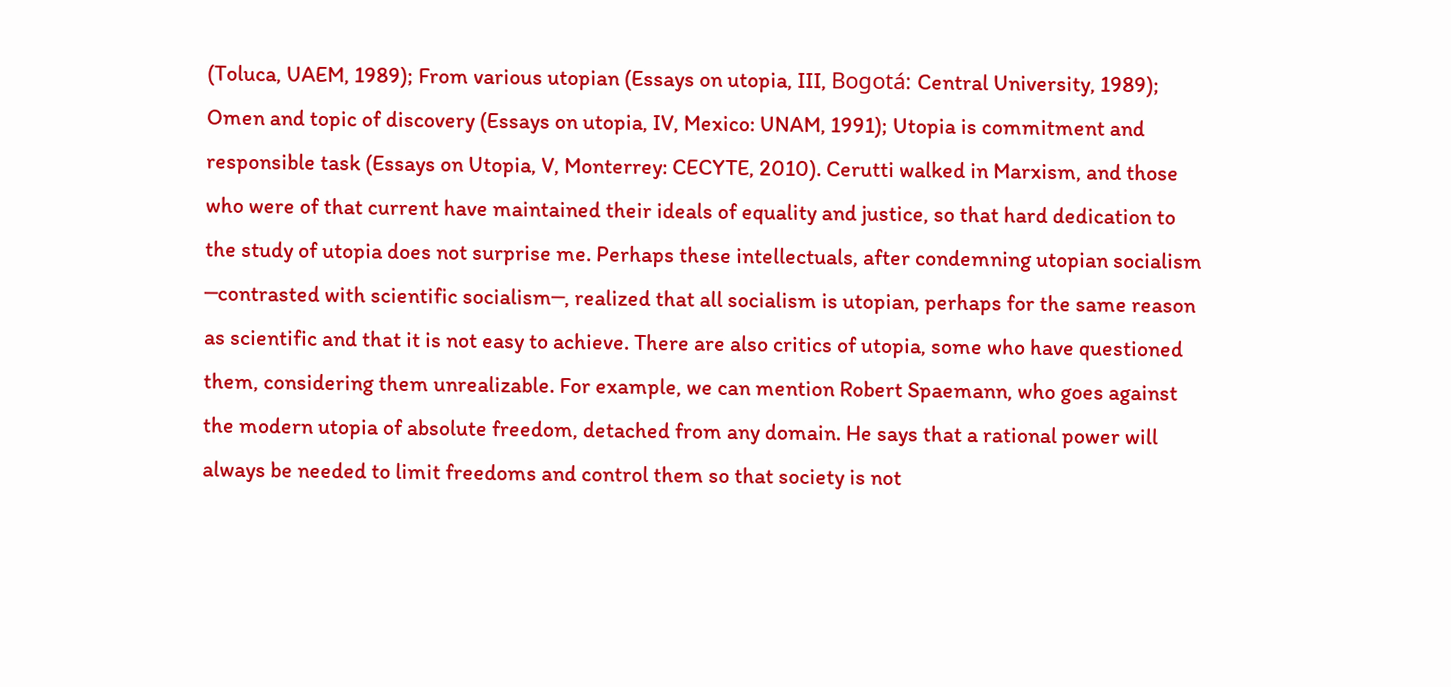(Toluca, UAEM, 1989); From various utopian (Essays on utopia, III, Bogotá: Central University, 1989); Omen and topic of discovery (Essays on utopia, IV, Mexico: UNAM, 1991); Utopia is commitment and responsible task (Essays on Utopia, V, Monterrey: CECYTE, 2010). Cerutti walked in Marxism, and those who were of that current have maintained their ideals of equality and justice, so that hard dedication to the study of utopia does not surprise me. Perhaps these intellectuals, after condemning utopian socialism ─contrasted with scientific socialism─, realized that all socialism is utopian, perhaps for the same reason as scientific and that it is not easy to achieve. There are also critics of utopia, some who have questioned them, considering them unrealizable. For example, we can mention Robert Spaemann, who goes against the modern utopia of absolute freedom, detached from any domain. He says that a rational power will always be needed to limit freedoms and control them so that society is not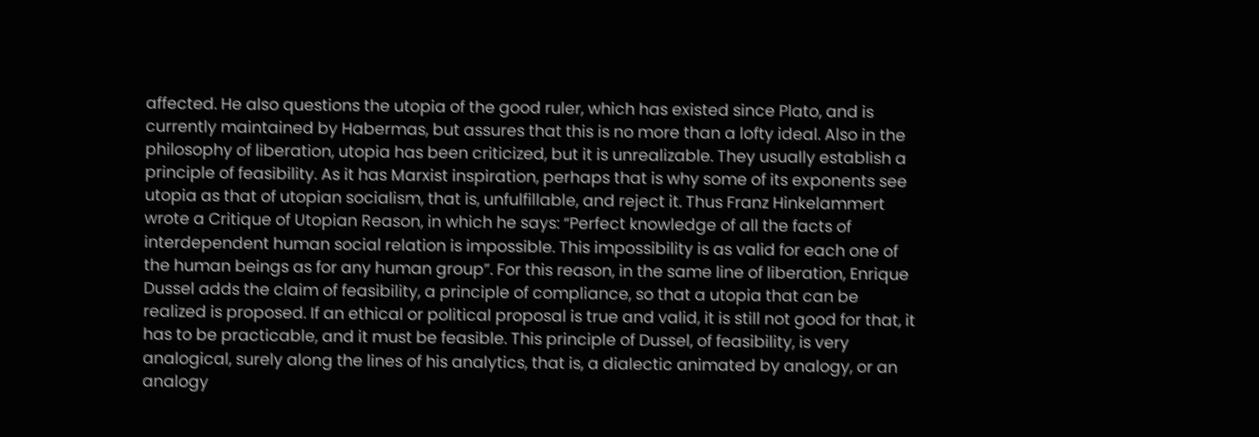affected. He also questions the utopia of the good ruler, which has existed since Plato, and is currently maintained by Habermas, but assures that this is no more than a lofty ideal. Also in the philosophy of liberation, utopia has been criticized, but it is unrealizable. They usually establish a principle of feasibility. As it has Marxist inspiration, perhaps that is why some of its exponents see utopia as that of utopian socialism, that is, unfulfillable, and reject it. Thus Franz Hinkelammert wrote a Critique of Utopian Reason, in which he says: “Perfect knowledge of all the facts of interdependent human social relation is impossible. This impossibility is as valid for each one of the human beings as for any human group”. For this reason, in the same line of liberation, Enrique Dussel adds the claim of feasibility, a principle of compliance, so that a utopia that can be realized is proposed. If an ethical or political proposal is true and valid, it is still not good for that, it has to be practicable, and it must be feasible. This principle of Dussel, of feasibility, is very analogical, surely along the lines of his analytics, that is, a dialectic animated by analogy, or an analogy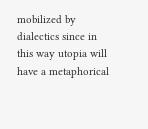mobilized by dialectics since in this way utopia will have a metaphorical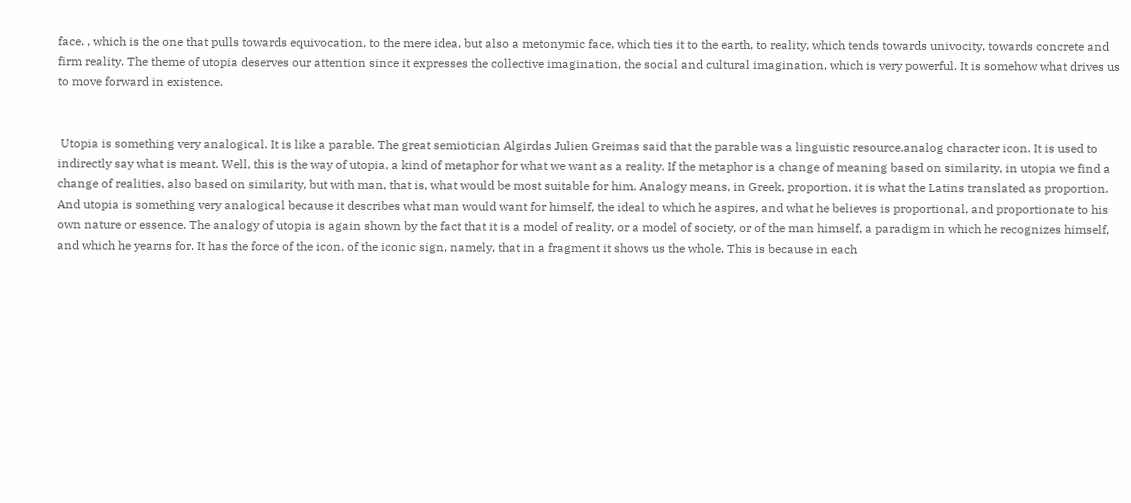face. , which is the one that pulls towards equivocation, to the mere idea, but also a metonymic face, which ties it to the earth, to reality, which tends towards univocity, towards concrete and firm reality. The theme of utopia deserves our attention since it expresses the collective imagination, the social and cultural imagination, which is very powerful. It is somehow what drives us to move forward in existence.


 Utopia is something very analogical. It is like a parable. The great semiotician Algirdas Julien Greimas said that the parable was a linguistic resource.analog character icon. It is used to indirectly say what is meant. Well, this is the way of utopia, a kind of metaphor for what we want as a reality. If the metaphor is a change of meaning based on similarity, in utopia we find a change of realities, also based on similarity, but with man, that is, what would be most suitable for him. Analogy means, in Greek, proportion, it is what the Latins translated as proportion. And utopia is something very analogical because it describes what man would want for himself, the ideal to which he aspires, and what he believes is proportional, and proportionate to his own nature or essence. The analogy of utopia is again shown by the fact that it is a model of reality, or a model of society, or of the man himself, a paradigm in which he recognizes himself, and which he yearns for. It has the force of the icon, of the iconic sign, namely, that in a fragment it shows us the whole. This is because in each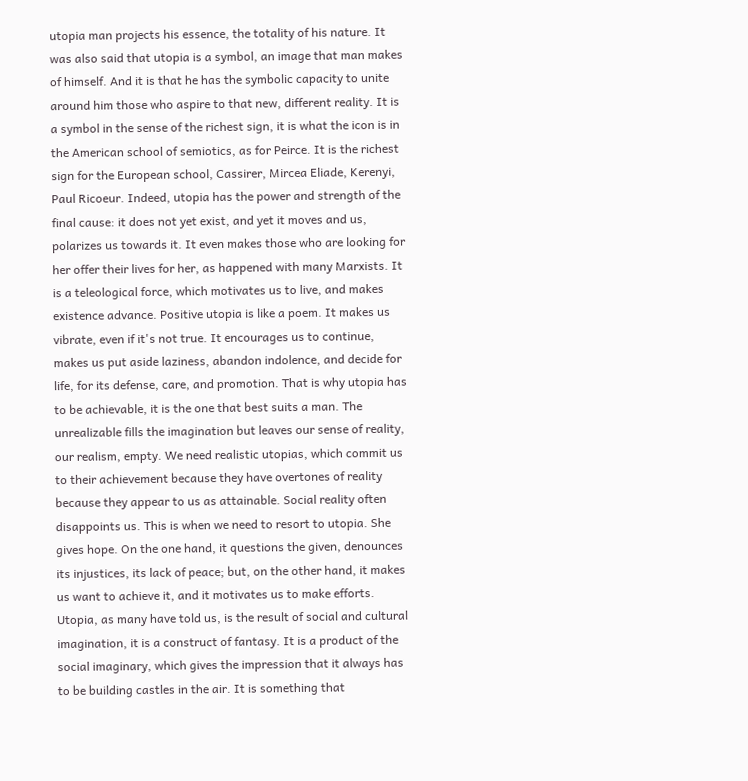utopia man projects his essence, the totality of his nature. It was also said that utopia is a symbol, an image that man makes of himself. And it is that he has the symbolic capacity to unite around him those who aspire to that new, different reality. It is a symbol in the sense of the richest sign, it is what the icon is in the American school of semiotics, as for Peirce. It is the richest sign for the European school, Cassirer, Mircea Eliade, Kerenyi, Paul Ricoeur. Indeed, utopia has the power and strength of the final cause: it does not yet exist, and yet it moves and us, polarizes us towards it. It even makes those who are looking for her offer their lives for her, as happened with many Marxists. It is a teleological force, which motivates us to live, and makes existence advance. Positive utopia is like a poem. It makes us vibrate, even if it's not true. It encourages us to continue, makes us put aside laziness, abandon indolence, and decide for life, for its defense, care, and promotion. That is why utopia has to be achievable, it is the one that best suits a man. The unrealizable fills the imagination but leaves our sense of reality, our realism, empty. We need realistic utopias, which commit us to their achievement because they have overtones of reality because they appear to us as attainable. Social reality often disappoints us. This is when we need to resort to utopia. She gives hope. On the one hand, it questions the given, denounces its injustices, its lack of peace; but, on the other hand, it makes us want to achieve it, and it motivates us to make efforts. Utopia, as many have told us, is the result of social and cultural imagination, it is a construct of fantasy. It is a product of the social imaginary, which gives the impression that it always has to be building castles in the air. It is something that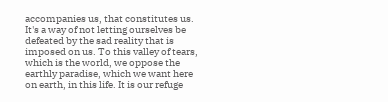accompanies us, that constitutes us. It's a way of not letting ourselves be defeated by the sad reality that is imposed on us. To this valley of tears, which is the world, we oppose the earthly paradise, which we want here on earth, in this life. It is our refuge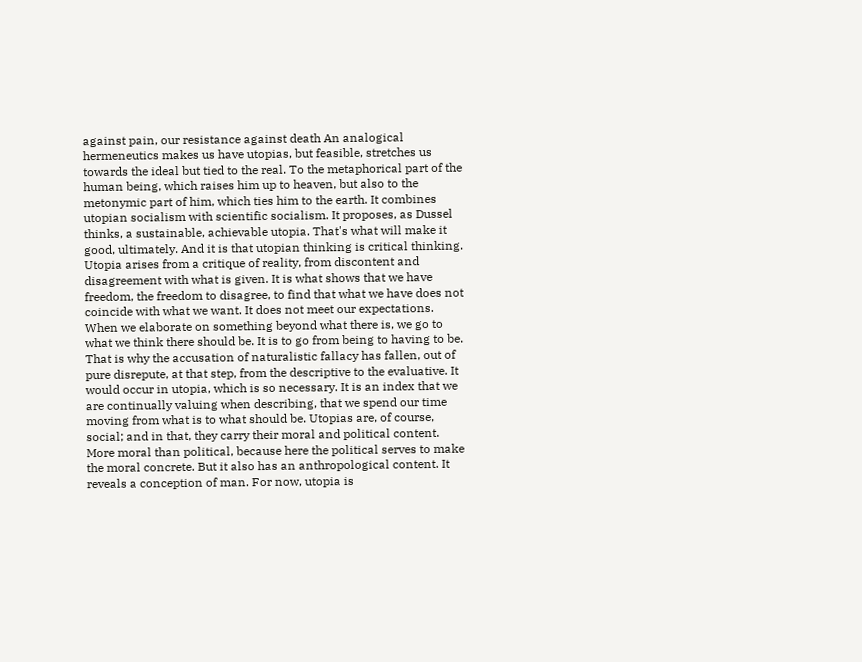against pain, our resistance against death An analogical hermeneutics makes us have utopias, but feasible, stretches us towards the ideal but tied to the real. To the metaphorical part of the human being, which raises him up to heaven, but also to the metonymic part of him, which ties him to the earth. It combines utopian socialism with scientific socialism. It proposes, as Dussel thinks, a sustainable, achievable utopia. That's what will make it good, ultimately. And it is that utopian thinking is critical thinking. Utopia arises from a critique of reality, from discontent and disagreement with what is given. It is what shows that we have freedom, the freedom to disagree, to find that what we have does not coincide with what we want. It does not meet our expectations. When we elaborate on something beyond what there is, we go to what we think there should be. It is to go from being to having to be. That is why the accusation of naturalistic fallacy has fallen, out of pure disrepute, at that step, from the descriptive to the evaluative. It would occur in utopia, which is so necessary. It is an index that we are continually valuing when describing, that we spend our time moving from what is to what should be. Utopias are, of course, social; and in that, they carry their moral and political content. More moral than political, because here the political serves to make the moral concrete. But it also has an anthropological content. It reveals a conception of man. For now, utopia is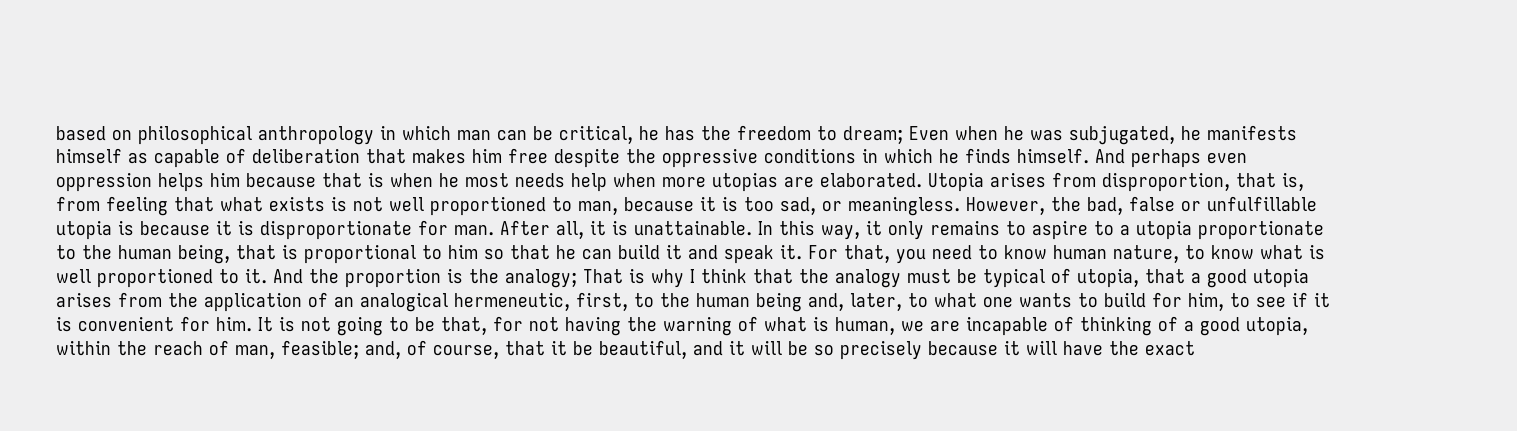based on philosophical anthropology in which man can be critical, he has the freedom to dream; Even when he was subjugated, he manifests himself as capable of deliberation that makes him free despite the oppressive conditions in which he finds himself. And perhaps even oppression helps him because that is when he most needs help when more utopias are elaborated. Utopia arises from disproportion, that is, from feeling that what exists is not well proportioned to man, because it is too sad, or meaningless. However, the bad, false or unfulfillable utopia is because it is disproportionate for man. After all, it is unattainable. In this way, it only remains to aspire to a utopia proportionate to the human being, that is proportional to him so that he can build it and speak it. For that, you need to know human nature, to know what is well proportioned to it. And the proportion is the analogy; That is why I think that the analogy must be typical of utopia, that a good utopia arises from the application of an analogical hermeneutic, first, to the human being and, later, to what one wants to build for him, to see if it is convenient for him. It is not going to be that, for not having the warning of what is human, we are incapable of thinking of a good utopia, within the reach of man, feasible; and, of course, that it be beautiful, and it will be so precisely because it will have the exact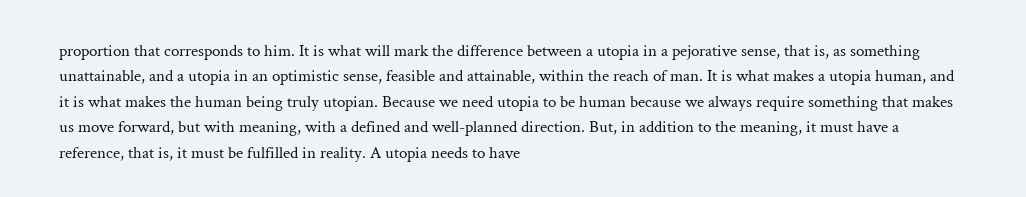proportion that corresponds to him. It is what will mark the difference between a utopia in a pejorative sense, that is, as something unattainable, and a utopia in an optimistic sense, feasible and attainable, within the reach of man. It is what makes a utopia human, and it is what makes the human being truly utopian. Because we need utopia to be human because we always require something that makes us move forward, but with meaning, with a defined and well-planned direction. But, in addition to the meaning, it must have a reference, that is, it must be fulfilled in reality. A utopia needs to have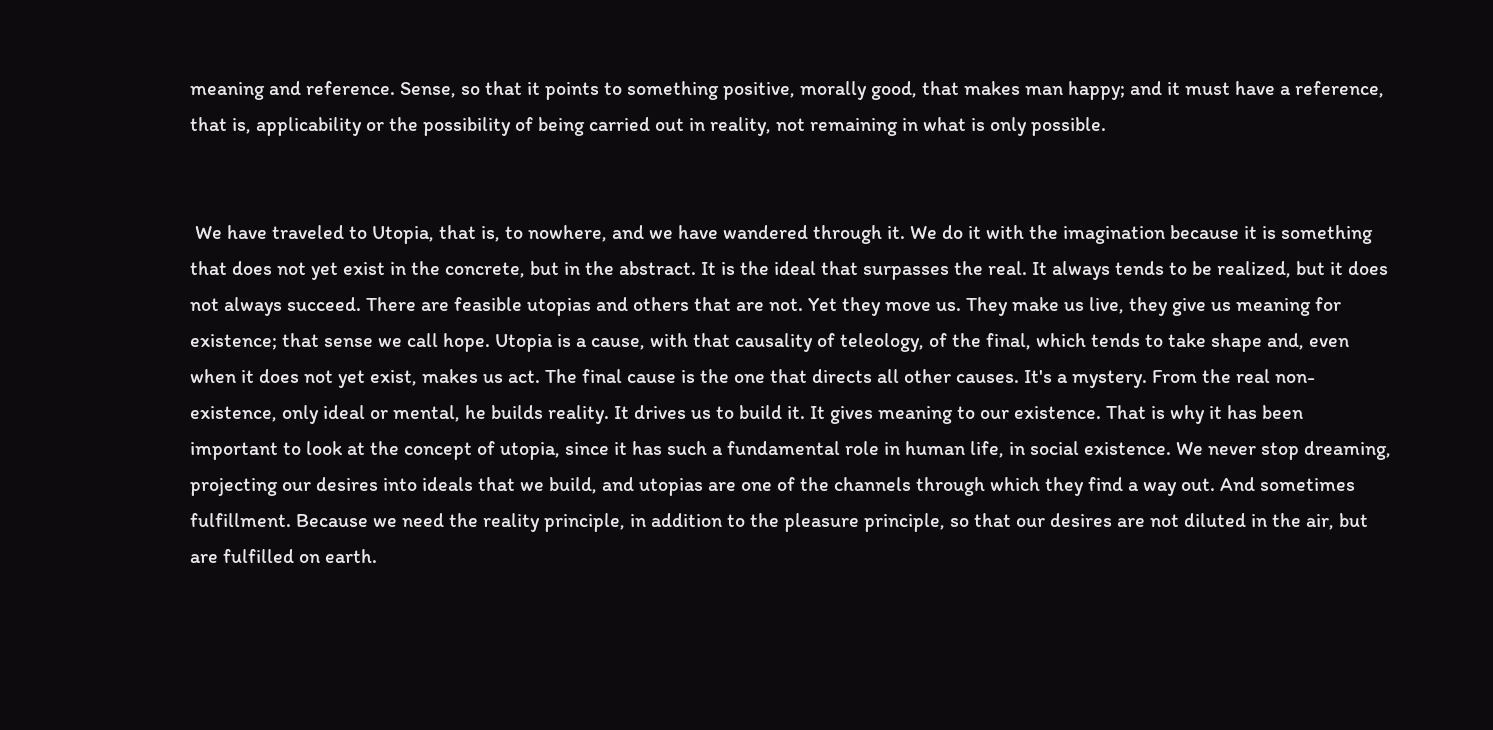meaning and reference. Sense, so that it points to something positive, morally good, that makes man happy; and it must have a reference, that is, applicability or the possibility of being carried out in reality, not remaining in what is only possible.


 We have traveled to Utopia, that is, to nowhere, and we have wandered through it. We do it with the imagination because it is something that does not yet exist in the concrete, but in the abstract. It is the ideal that surpasses the real. It always tends to be realized, but it does not always succeed. There are feasible utopias and others that are not. Yet they move us. They make us live, they give us meaning for existence; that sense we call hope. Utopia is a cause, with that causality of teleology, of the final, which tends to take shape and, even when it does not yet exist, makes us act. The final cause is the one that directs all other causes. It's a mystery. From the real non-existence, only ideal or mental, he builds reality. It drives us to build it. It gives meaning to our existence. That is why it has been important to look at the concept of utopia, since it has such a fundamental role in human life, in social existence. We never stop dreaming, projecting our desires into ideals that we build, and utopias are one of the channels through which they find a way out. And sometimes fulfillment. Because we need the reality principle, in addition to the pleasure principle, so that our desires are not diluted in the air, but are fulfilled on earth.